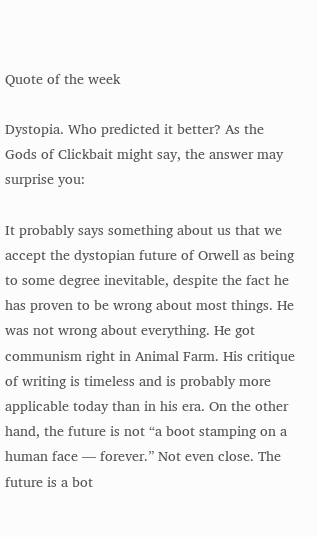Quote of the week

Dystopia. Who predicted it better? As the Gods of Clickbait might say, the answer may surprise you:

It probably says something about us that we accept the dystopian future of Orwell as being to some degree inevitable, despite the fact he has proven to be wrong about most things. He was not wrong about everything. He got communism right in Animal Farm. His critique of writing is timeless and is probably more applicable today than in his era. On the other hand, the future is not “a boot stamping on a human face — forever.” Not even close. The future is a bot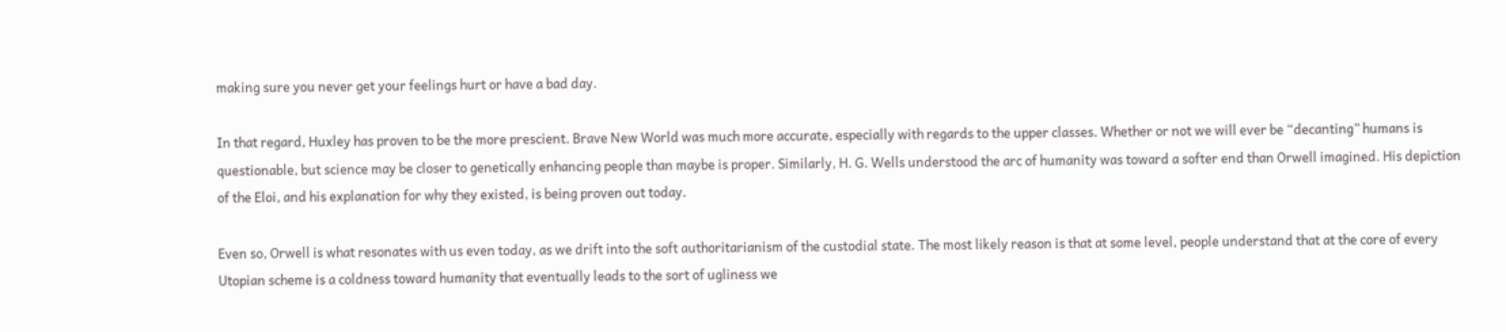making sure you never get your feelings hurt or have a bad day.

In that regard, Huxley has proven to be the more prescient. Brave New World was much more accurate, especially with regards to the upper classes. Whether or not we will ever be “decanting” humans is questionable, but science may be closer to genetically enhancing people than maybe is proper. Similarly, H. G. Wells understood the arc of humanity was toward a softer end than Orwell imagined. His depiction of the Eloi, and his explanation for why they existed, is being proven out today.

Even so, Orwell is what resonates with us even today, as we drift into the soft authoritarianism of the custodial state. The most likely reason is that at some level, people understand that at the core of every Utopian scheme is a coldness toward humanity that eventually leads to the sort of ugliness we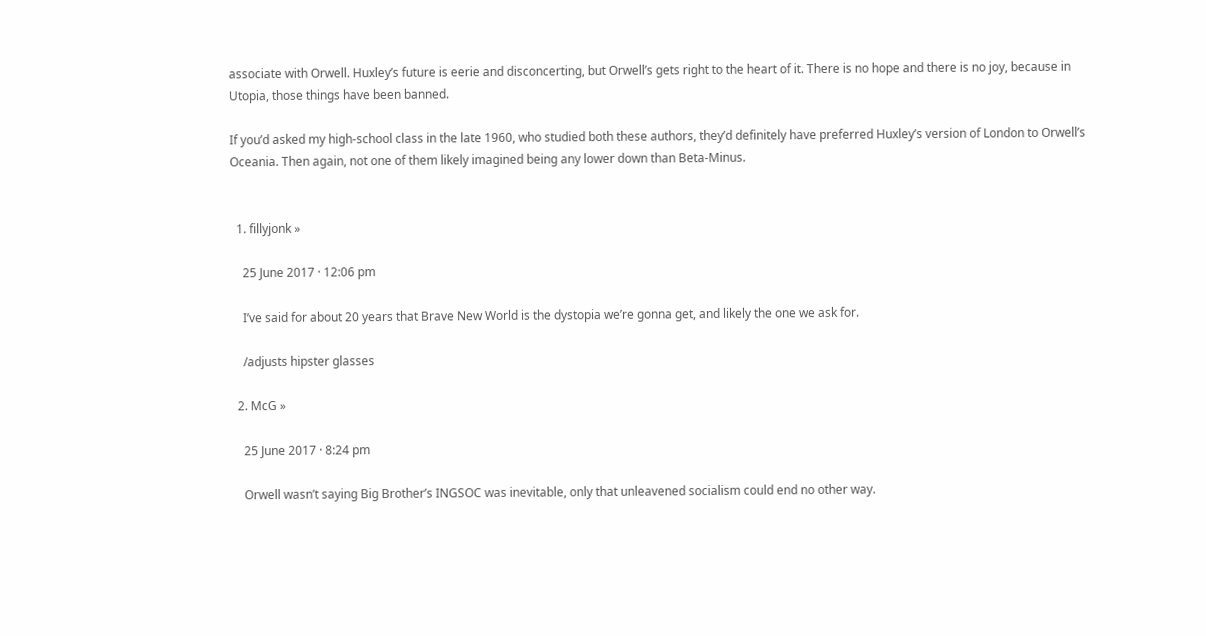associate with Orwell. Huxley’s future is eerie and disconcerting, but Orwell’s gets right to the heart of it. There is no hope and there is no joy, because in Utopia, those things have been banned.

If you’d asked my high-school class in the late 1960, who studied both these authors, they’d definitely have preferred Huxley’s version of London to Orwell’s Oceania. Then again, not one of them likely imagined being any lower down than Beta-Minus.


  1. fillyjonk »

    25 June 2017 · 12:06 pm

    I’ve said for about 20 years that Brave New World is the dystopia we’re gonna get, and likely the one we ask for.

    /adjusts hipster glasses

  2. McG »

    25 June 2017 · 8:24 pm

    Orwell wasn’t saying Big Brother’s INGSOC was inevitable, only that unleavened socialism could end no other way.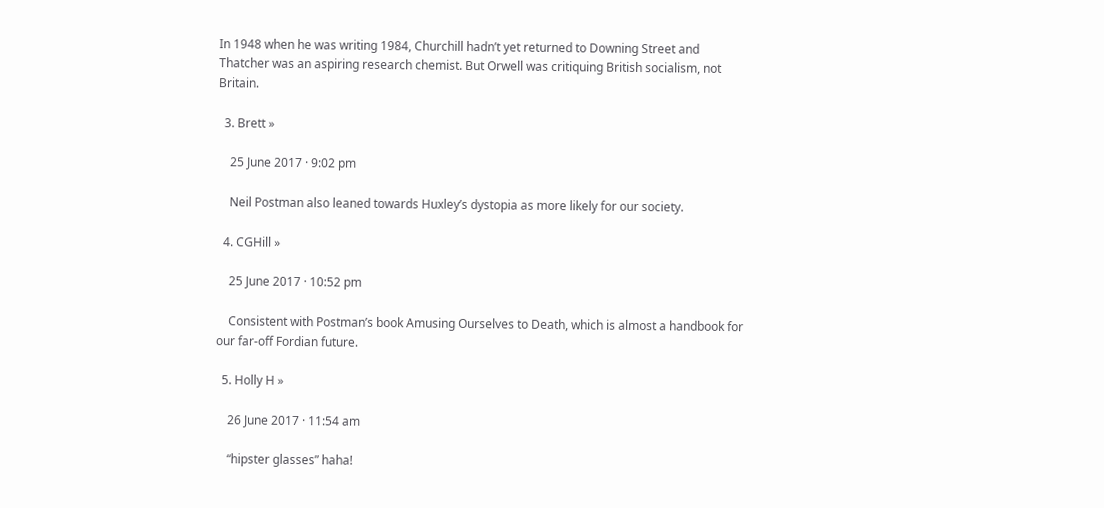In 1948 when he was writing 1984, Churchill hadn’t yet returned to Downing Street and Thatcher was an aspiring research chemist. But Orwell was critiquing British socialism, not Britain.

  3. Brett »

    25 June 2017 · 9:02 pm

    Neil Postman also leaned towards Huxley’s dystopia as more likely for our society.

  4. CGHill »

    25 June 2017 · 10:52 pm

    Consistent with Postman’s book Amusing Ourselves to Death, which is almost a handbook for our far-off Fordian future.

  5. Holly H »

    26 June 2017 · 11:54 am

    “hipster glasses” haha!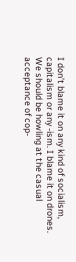I don’t blame it on any kind of socialism, capitalism or any -ism. I blame it on drones. We should be howling at the casual acceptance of cop-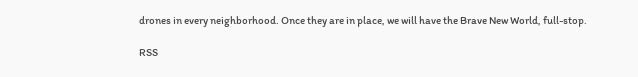drones in every neighborhood. Once they are in place, we will have the Brave New World, full-stop.

RSS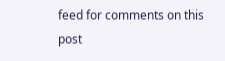feed for comments on this post